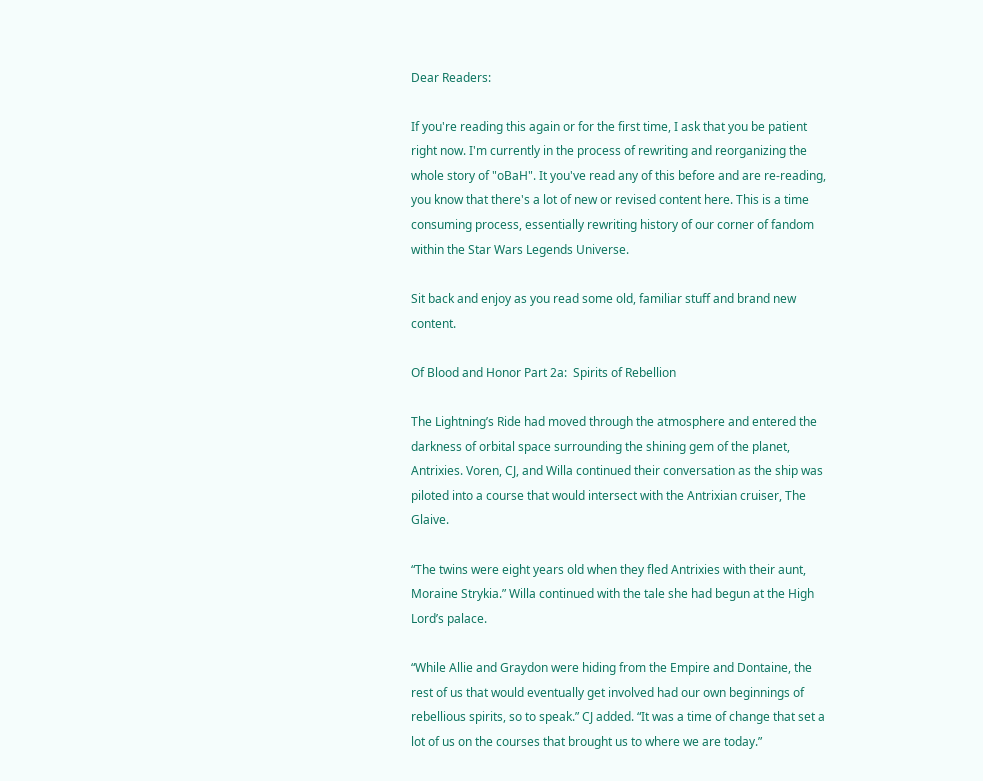Dear Readers:

If you're reading this again or for the first time, I ask that you be patient right now. I'm currently in the process of rewriting and reorganizing the whole story of "oBaH". It you've read any of this before and are re-reading, you know that there's a lot of new or revised content here. This is a time consuming process, essentially rewriting history of our corner of fandom within the Star Wars Legends Universe.

Sit back and enjoy as you read some old, familiar stuff and brand new content.

Of Blood and Honor Part 2a:  Spirits of Rebellion

The Lightning’s Ride had moved through the atmosphere and entered the darkness of orbital space surrounding the shining gem of the planet, Antrixies. Voren, CJ, and Willa continued their conversation as the ship was piloted into a course that would intersect with the Antrixian cruiser, The Glaive.

“The twins were eight years old when they fled Antrixies with their aunt, Moraine Strykia.” Willa continued with the tale she had begun at the High Lord’s palace.

“While Allie and Graydon were hiding from the Empire and Dontaine, the rest of us that would eventually get involved had our own beginnings of rebellious spirits, so to speak.” CJ added. “It was a time of change that set a lot of us on the courses that brought us to where we are today.”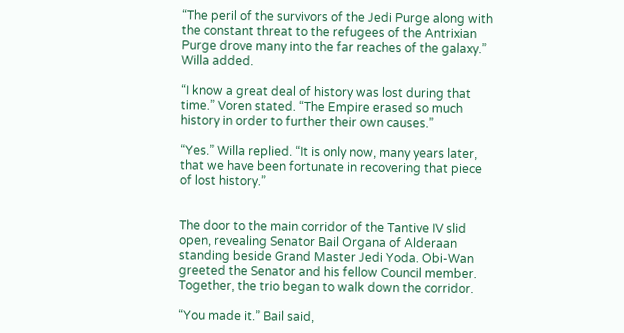“The peril of the survivors of the Jedi Purge along with the constant threat to the refugees of the Antrixian Purge drove many into the far reaches of the galaxy.” Willa added.

“I know a great deal of history was lost during that time.” Voren stated. “The Empire erased so much history in order to further their own causes.”

“Yes.” Willa replied. “It is only now, many years later, that we have been fortunate in recovering that piece of lost history.”


The door to the main corridor of the Tantive IV slid open, revealing Senator Bail Organa of Alderaan standing beside Grand Master Jedi Yoda. Obi-Wan greeted the Senator and his fellow Council member. Together, the trio began to walk down the corridor.

“You made it.” Bail said,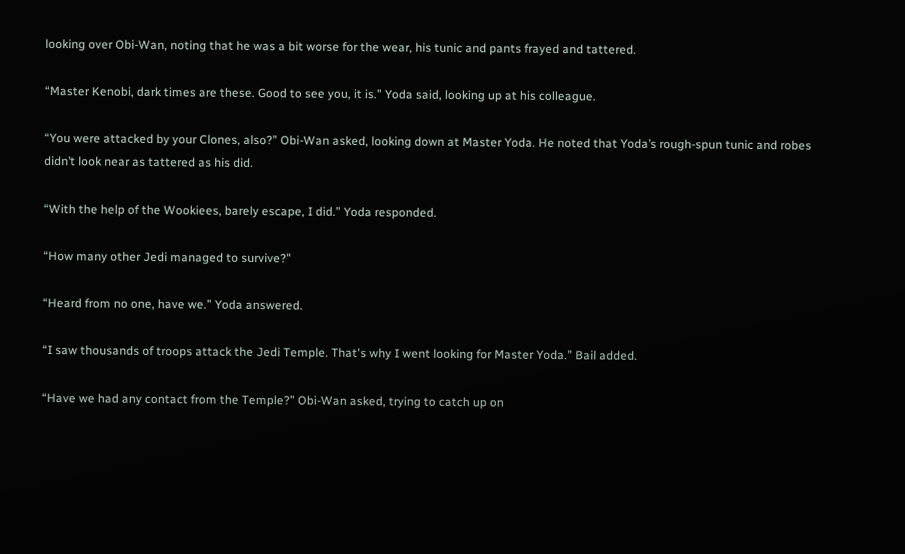looking over Obi-Wan, noting that he was a bit worse for the wear, his tunic and pants frayed and tattered.

“Master Kenobi, dark times are these. Good to see you, it is.” Yoda said, looking up at his colleague.

“You were attacked by your Clones, also?” Obi-Wan asked, looking down at Master Yoda. He noted that Yoda’s rough-spun tunic and robes didn’t look near as tattered as his did.

“With the help of the Wookiees, barely escape, I did.” Yoda responded.

“How many other Jedi managed to survive?”

“Heard from no one, have we.” Yoda answered.

“I saw thousands of troops attack the Jedi Temple. That's why I went looking for Master Yoda.” Bail added.

“Have we had any contact from the Temple?” Obi-Wan asked, trying to catch up on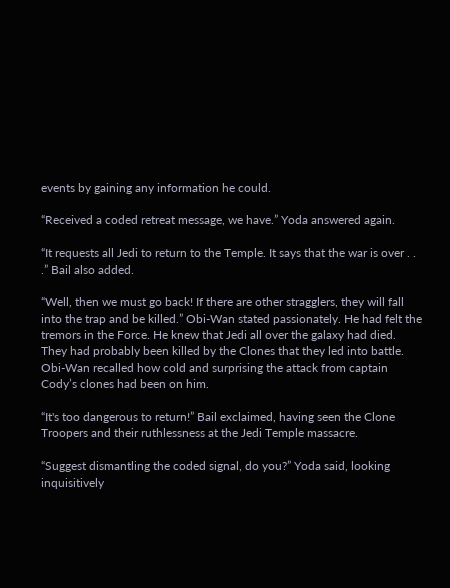events by gaining any information he could.

“Received a coded retreat message, we have.” Yoda answered again.

“It requests all Jedi to return to the Temple. It says that the war is over . . .” Bail also added.

“Well, then we must go back! If there are other stragglers, they will fall into the trap and be killed.” Obi-Wan stated passionately. He had felt the tremors in the Force. He knew that Jedi all over the galaxy had died. They had probably been killed by the Clones that they led into battle. Obi-Wan recalled how cold and surprising the attack from captain Cody’s clones had been on him.

“It's too dangerous to return!” Bail exclaimed, having seen the Clone Troopers and their ruthlessness at the Jedi Temple massacre.

“Suggest dismantling the coded signal, do you?” Yoda said, looking inquisitively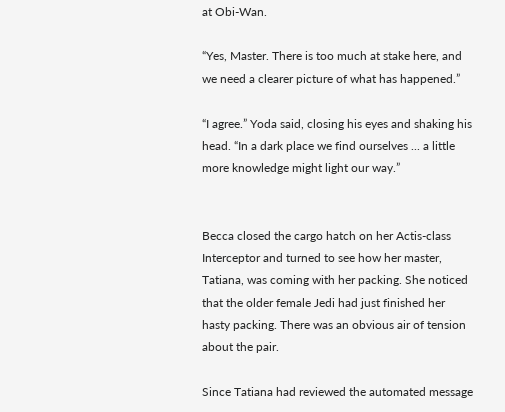at Obi-Wan.

“Yes, Master. There is too much at stake here, and we need a clearer picture of what has happened.”

“I agree.” Yoda said, closing his eyes and shaking his head. “In a dark place we find ourselves ... a little more knowledge might light our way.”


Becca closed the cargo hatch on her Actis-class Interceptor and turned to see how her master, Tatiana, was coming with her packing. She noticed that the older female Jedi had just finished her hasty packing. There was an obvious air of tension about the pair.

Since Tatiana had reviewed the automated message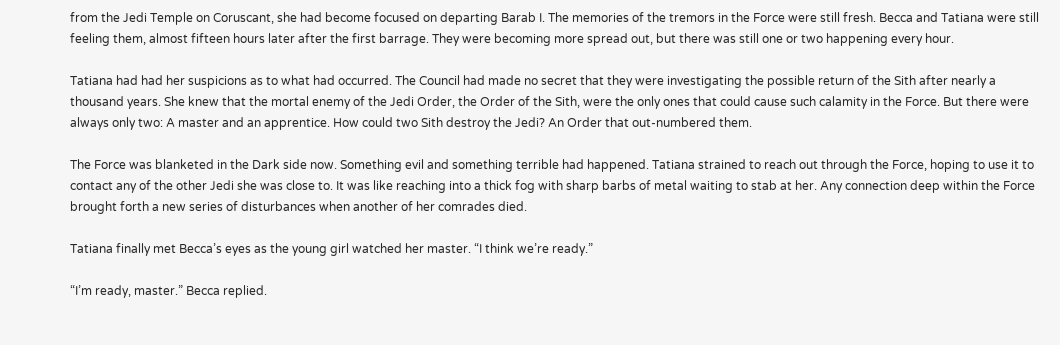from the Jedi Temple on Coruscant, she had become focused on departing Barab I. The memories of the tremors in the Force were still fresh. Becca and Tatiana were still feeling them, almost fifteen hours later after the first barrage. They were becoming more spread out, but there was still one or two happening every hour.

Tatiana had had her suspicions as to what had occurred. The Council had made no secret that they were investigating the possible return of the Sith after nearly a thousand years. She knew that the mortal enemy of the Jedi Order, the Order of the Sith, were the only ones that could cause such calamity in the Force. But there were always only two: A master and an apprentice. How could two Sith destroy the Jedi? An Order that out-numbered them.

The Force was blanketed in the Dark side now. Something evil and something terrible had happened. Tatiana strained to reach out through the Force, hoping to use it to contact any of the other Jedi she was close to. It was like reaching into a thick fog with sharp barbs of metal waiting to stab at her. Any connection deep within the Force brought forth a new series of disturbances when another of her comrades died.

Tatiana finally met Becca’s eyes as the young girl watched her master. “I think we’re ready.”

“I’m ready, master.” Becca replied.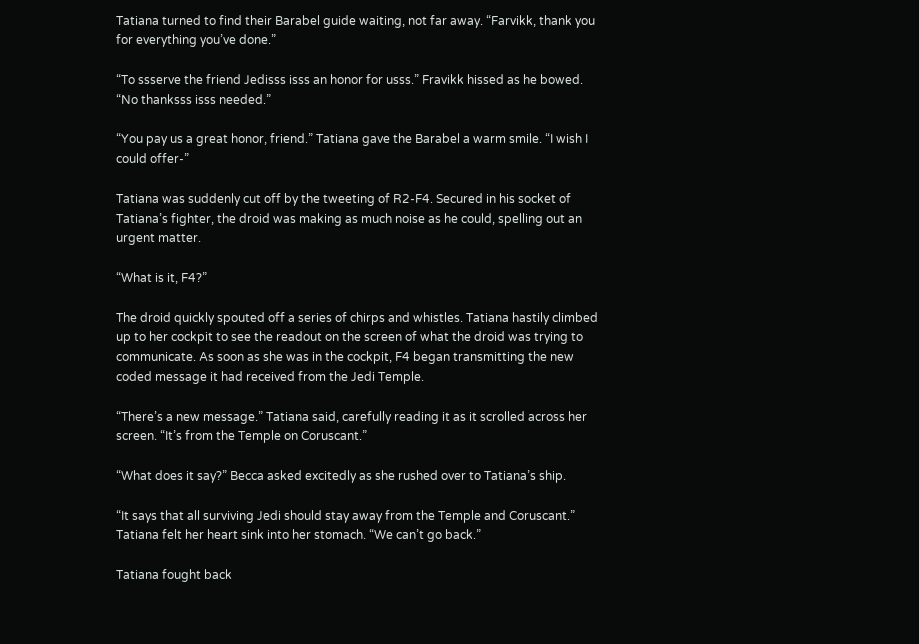Tatiana turned to find their Barabel guide waiting, not far away. “Farvikk, thank you for everything you’ve done.”

“To ssserve the friend Jedisss isss an honor for usss.” Fravikk hissed as he bowed. “No thanksss isss needed.”

“You pay us a great honor, friend.” Tatiana gave the Barabel a warm smile. “I wish I could offer-”

Tatiana was suddenly cut off by the tweeting of R2-F4. Secured in his socket of Tatiana’s fighter, the droid was making as much noise as he could, spelling out an urgent matter.

“What is it, F4?”

The droid quickly spouted off a series of chirps and whistles. Tatiana hastily climbed up to her cockpit to see the readout on the screen of what the droid was trying to communicate. As soon as she was in the cockpit, F4 began transmitting the new coded message it had received from the Jedi Temple.

“There’s a new message.” Tatiana said, carefully reading it as it scrolled across her screen. “It’s from the Temple on Coruscant.”

“What does it say?” Becca asked excitedly as she rushed over to Tatiana’s ship.

“It says that all surviving Jedi should stay away from the Temple and Coruscant.” Tatiana felt her heart sink into her stomach. “We can’t go back.”

Tatiana fought back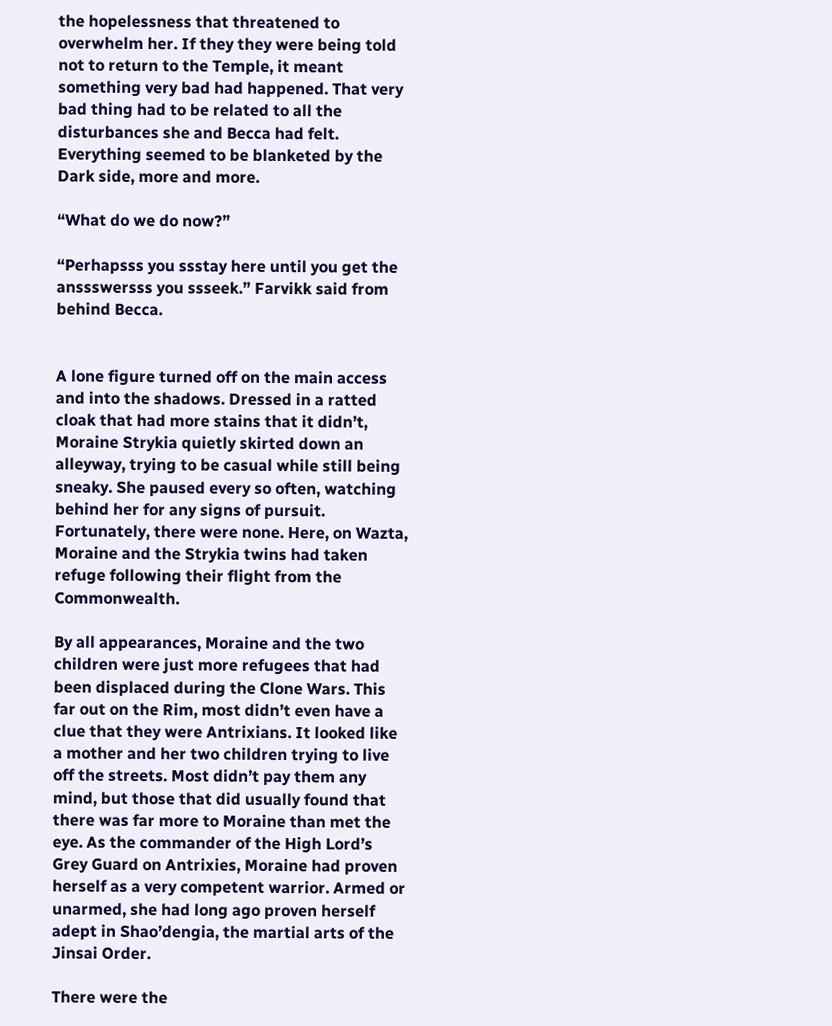the hopelessness that threatened to overwhelm her. If they they were being told not to return to the Temple, it meant something very bad had happened. That very bad thing had to be related to all the disturbances she and Becca had felt. Everything seemed to be blanketed by the Dark side, more and more.

“What do we do now?”

“Perhapsss you ssstay here until you get the anssswersss you ssseek.” Farvikk said from behind Becca.


A lone figure turned off on the main access and into the shadows. Dressed in a ratted cloak that had more stains that it didn’t, Moraine Strykia quietly skirted down an alleyway, trying to be casual while still being sneaky. She paused every so often, watching behind her for any signs of pursuit. Fortunately, there were none. Here, on Wazta, Moraine and the Strykia twins had taken refuge following their flight from the Commonwealth.

By all appearances, Moraine and the two children were just more refugees that had been displaced during the Clone Wars. This far out on the Rim, most didn’t even have a clue that they were Antrixians. It looked like a mother and her two children trying to live off the streets. Most didn’t pay them any mind, but those that did usually found that there was far more to Moraine than met the eye. As the commander of the High Lord’s Grey Guard on Antrixies, Moraine had proven herself as a very competent warrior. Armed or unarmed, she had long ago proven herself adept in Shao’dengia, the martial arts of the Jinsai Order.

There were the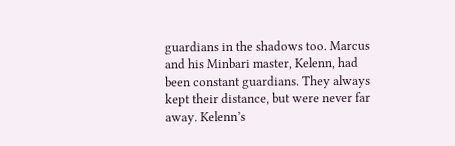guardians in the shadows too. Marcus and his Minbari master, Kelenn, had been constant guardians. They always kept their distance, but were never far away. Kelenn’s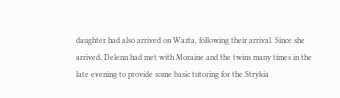daughter had also arrived on Wazta, following their arrival. Since she arrived, Delenn had met with Moraine and the twins many times in the late evening to provide some basic tutoring for the Strykia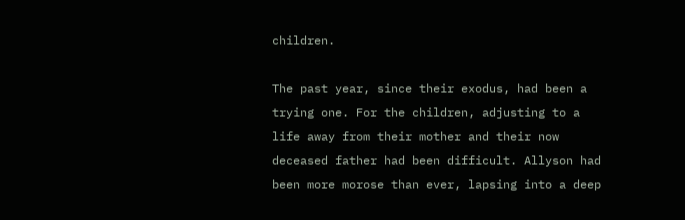children.

The past year, since their exodus, had been a trying one. For the children, adjusting to a life away from their mother and their now deceased father had been difficult. Allyson had been more morose than ever, lapsing into a deep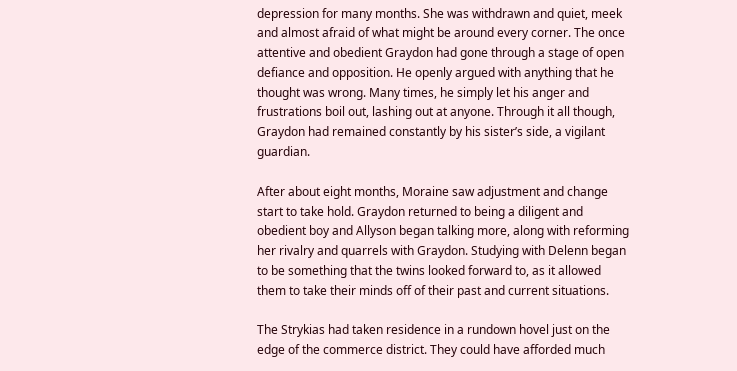depression for many months. She was withdrawn and quiet, meek and almost afraid of what might be around every corner. The once attentive and obedient Graydon had gone through a stage of open defiance and opposition. He openly argued with anything that he thought was wrong. Many times, he simply let his anger and frustrations boil out, lashing out at anyone. Through it all though, Graydon had remained constantly by his sister’s side, a vigilant guardian.

After about eight months, Moraine saw adjustment and change start to take hold. Graydon returned to being a diligent and obedient boy and Allyson began talking more, along with reforming her rivalry and quarrels with Graydon. Studying with Delenn began to be something that the twins looked forward to, as it allowed them to take their minds off of their past and current situations.

The Strykias had taken residence in a rundown hovel just on the edge of the commerce district. They could have afforded much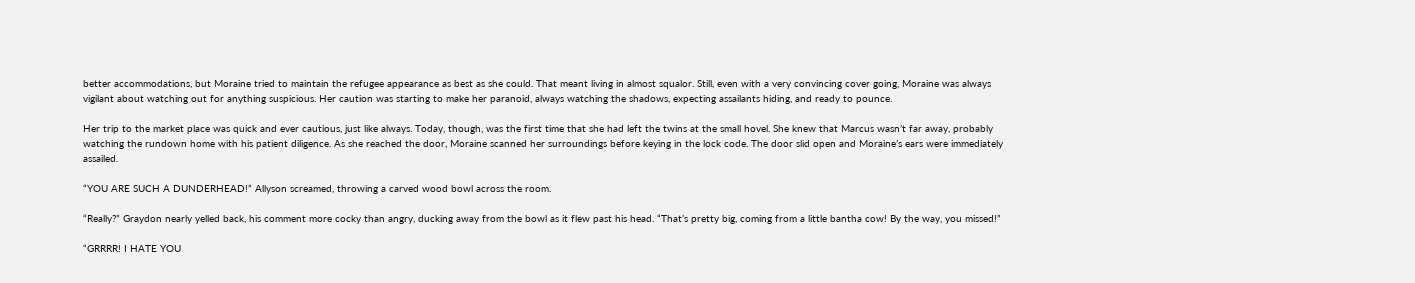better accommodations, but Moraine tried to maintain the refugee appearance as best as she could. That meant living in almost squalor. Still, even with a very convincing cover going, Moraine was always vigilant about watching out for anything suspicious. Her caution was starting to make her paranoid, always watching the shadows, expecting assailants hiding, and ready to pounce.

Her trip to the market place was quick and ever cautious, just like always. Today, though, was the first time that she had left the twins at the small hovel. She knew that Marcus wasn’t far away, probably watching the rundown home with his patient diligence. As she reached the door, Moraine scanned her surroundings before keying in the lock code. The door slid open and Moraine’s ears were immediately assailed.

“YOU ARE SUCH A DUNDERHEAD!” Allyson screamed, throwing a carved wood bowl across the room.

“Really?” Graydon nearly yelled back, his comment more cocky than angry, ducking away from the bowl as it flew past his head. “That’s pretty big, coming from a little bantha cow! By the way, you missed!”

“GRRRR! I HATE YOU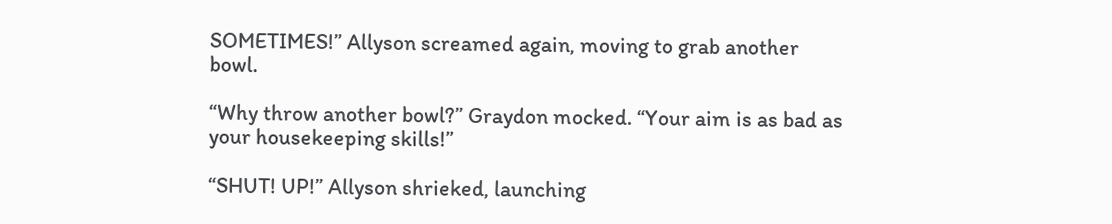SOMETIMES!” Allyson screamed again, moving to grab another bowl.

“Why throw another bowl?” Graydon mocked. “Your aim is as bad as your housekeeping skills!”

“SHUT! UP!” Allyson shrieked, launching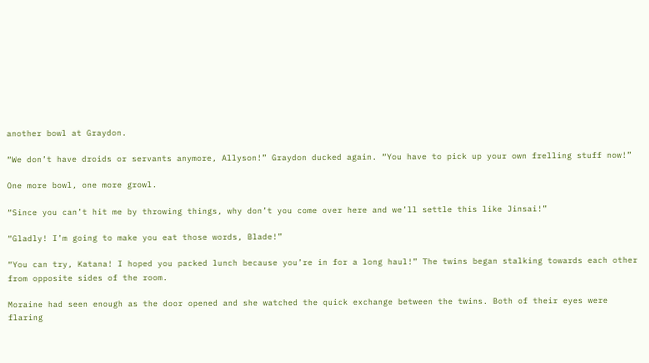another bowl at Graydon.

“We don’t have droids or servants anymore, Allyson!” Graydon ducked again. “You have to pick up your own frelling stuff now!”

One more bowl, one more growl.

“Since you can’t hit me by throwing things, why don’t you come over here and we’ll settle this like Jinsai!”

“Gladly! I’m going to make you eat those words, Blade!”

“You can try, Katana! I hoped you packed lunch because you’re in for a long haul!” The twins began stalking towards each other from opposite sides of the room.

Moraine had seen enough as the door opened and she watched the quick exchange between the twins. Both of their eyes were flaring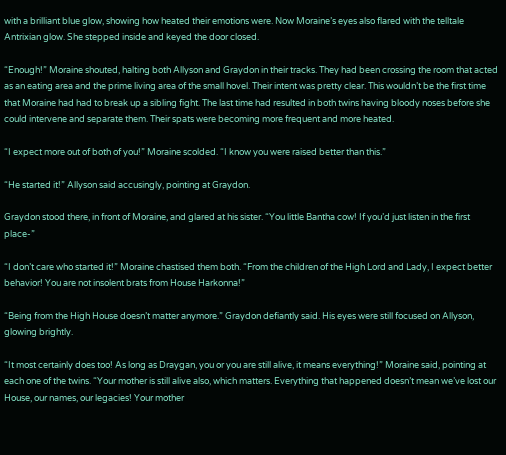with a brilliant blue glow, showing how heated their emotions were. Now Moraine’s eyes also flared with the telltale Antrixian glow. She stepped inside and keyed the door closed.

“Enough!” Moraine shouted, halting both Allyson and Graydon in their tracks. They had been crossing the room that acted as an eating area and the prime living area of the small hovel. Their intent was pretty clear. This wouldn’t be the first time that Moraine had had to break up a sibling fight. The last time had resulted in both twins having bloody noses before she could intervene and separate them. Their spats were becoming more frequent and more heated.

“I expect more out of both of you!” Moraine scolded. “I know you were raised better than this.”

“He started it!” Allyson said accusingly, pointing at Graydon.

Graydon stood there, in front of Moraine, and glared at his sister. “You little Bantha cow! If you’d just listen in the first place-”

“I don’t care who started it!” Moraine chastised them both. “From the children of the High Lord and Lady, I expect better behavior! You are not insolent brats from House Harkonna!”

“Being from the High House doesn’t matter anymore.” Graydon defiantly said. His eyes were still focused on Allyson, glowing brightly.

“It most certainly does too! As long as Draygan, you or you are still alive, it means everything!” Moraine said, pointing at each one of the twins. “Your mother is still alive also, which matters. Everything that happened doesn’t mean we’ve lost our House, our names, our legacies! Your mother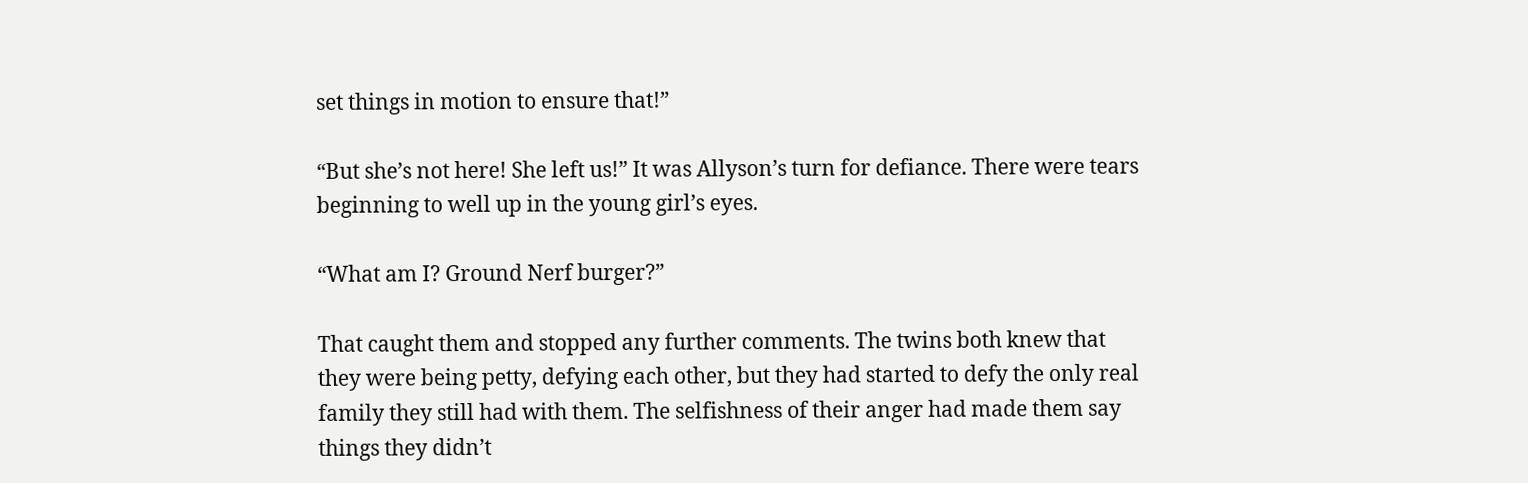set things in motion to ensure that!”

“But she’s not here! She left us!” It was Allyson’s turn for defiance. There were tears beginning to well up in the young girl’s eyes.

“What am I? Ground Nerf burger?”

That caught them and stopped any further comments. The twins both knew that they were being petty, defying each other, but they had started to defy the only real family they still had with them. The selfishness of their anger had made them say things they didn’t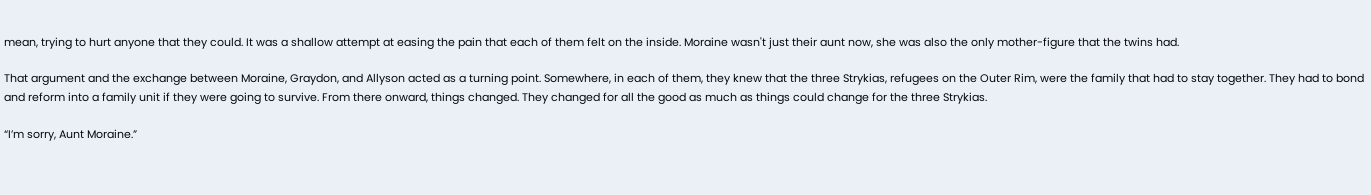mean, trying to hurt anyone that they could. It was a shallow attempt at easing the pain that each of them felt on the inside. Moraine wasn't just their aunt now, she was also the only mother-figure that the twins had.

That argument and the exchange between Moraine, Graydon, and Allyson acted as a turning point. Somewhere, in each of them, they knew that the three Strykias, refugees on the Outer Rim, were the family that had to stay together. They had to bond and reform into a family unit if they were going to survive. From there onward, things changed. They changed for all the good as much as things could change for the three Strykias.

“I’m sorry, Aunt Moraine.”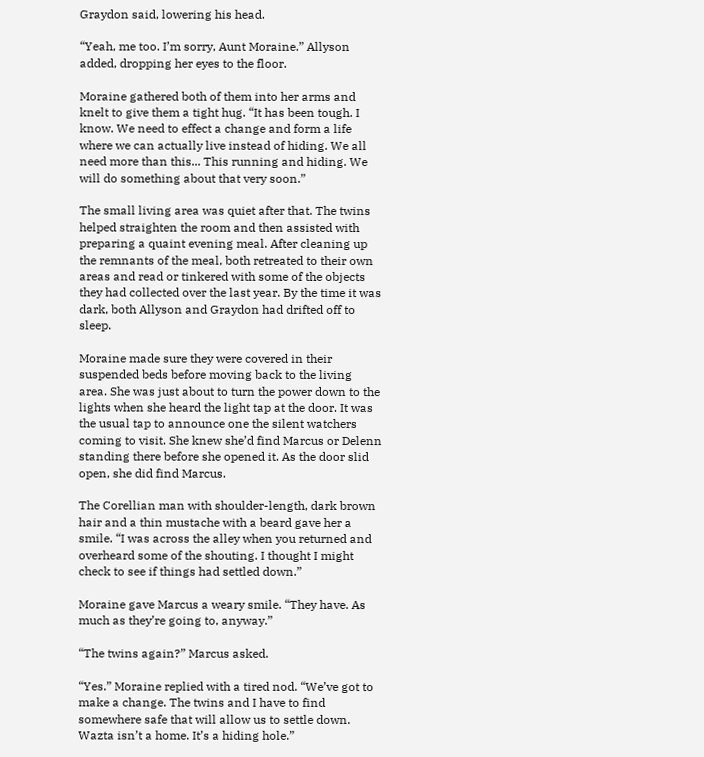Graydon said, lowering his head.

“Yeah, me too. I’m sorry, Aunt Moraine.” Allyson added, dropping her eyes to the floor.

Moraine gathered both of them into her arms and knelt to give them a tight hug. “It has been tough. I know. We need to effect a change and form a life where we can actually live instead of hiding. We all need more than this... This running and hiding. We will do something about that very soon.”

The small living area was quiet after that. The twins helped straighten the room and then assisted with preparing a quaint evening meal. After cleaning up the remnants of the meal, both retreated to their own areas and read or tinkered with some of the objects they had collected over the last year. By the time it was dark, both Allyson and Graydon had drifted off to sleep.

Moraine made sure they were covered in their suspended beds before moving back to the living area. She was just about to turn the power down to the lights when she heard the light tap at the door. It was the usual tap to announce one the silent watchers coming to visit. She knew she’d find Marcus or Delenn standing there before she opened it. As the door slid open, she did find Marcus.

The Corellian man with shoulder-length, dark brown hair and a thin mustache with a beard gave her a smile. “I was across the alley when you returned and overheard some of the shouting. I thought I might check to see if things had settled down.”

Moraine gave Marcus a weary smile. “They have. As much as they’re going to, anyway.”

“The twins again?” Marcus asked.

“Yes.” Moraine replied with a tired nod. “We’ve got to make a change. The twins and I have to find somewhere safe that will allow us to settle down. Wazta isn’t a home. It’s a hiding hole.”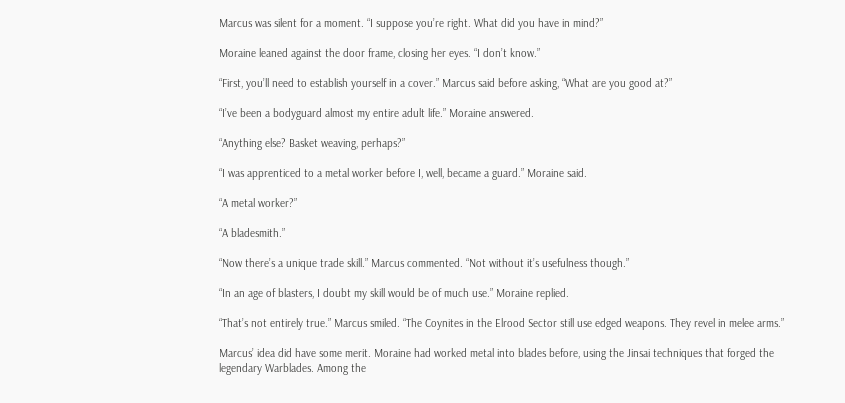Marcus was silent for a moment. “I suppose you’re right. What did you have in mind?”

Moraine leaned against the door frame, closing her eyes. “I don’t know.”

“First, you’ll need to establish yourself in a cover.” Marcus said before asking, “What are you good at?”

“I’ve been a bodyguard almost my entire adult life.” Moraine answered.

“Anything else? Basket weaving, perhaps?”

“I was apprenticed to a metal worker before I, well, became a guard.” Moraine said.

“A metal worker?”

“A bladesmith.”

“Now there’s a unique trade skill.” Marcus commented. “Not without it’s usefulness though.”

“In an age of blasters, I doubt my skill would be of much use.” Moraine replied.

“That’s not entirely true.” Marcus smiled. “The Coynites in the Elrood Sector still use edged weapons. They revel in melee arms.”

Marcus’ idea did have some merit. Moraine had worked metal into blades before, using the Jinsai techniques that forged the legendary Warblades. Among the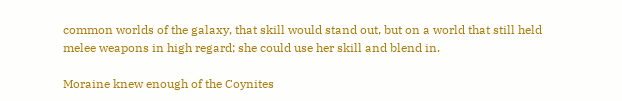common worlds of the galaxy, that skill would stand out, but on a world that still held melee weapons in high regard; she could use her skill and blend in.

Moraine knew enough of the Coynites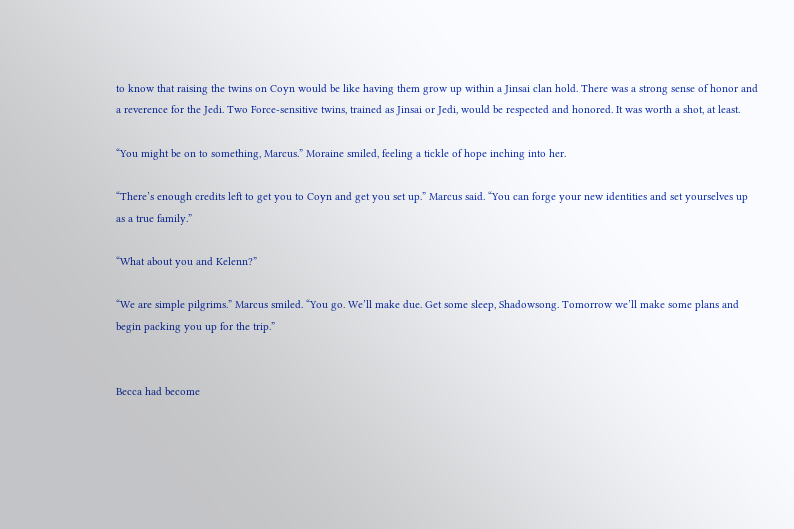to know that raising the twins on Coyn would be like having them grow up within a Jinsai clan hold. There was a strong sense of honor and a reverence for the Jedi. Two Force-sensitive twins, trained as Jinsai or Jedi, would be respected and honored. It was worth a shot, at least.

“You might be on to something, Marcus.” Moraine smiled, feeling a tickle of hope inching into her.

“There’s enough credits left to get you to Coyn and get you set up.” Marcus said. “You can forge your new identities and set yourselves up as a true family.”

“What about you and Kelenn?”

“We are simple pilgrims.” Marcus smiled. “You go. We’ll make due. Get some sleep, Shadowsong. Tomorrow we’ll make some plans and begin packing you up for the trip.”


Becca had become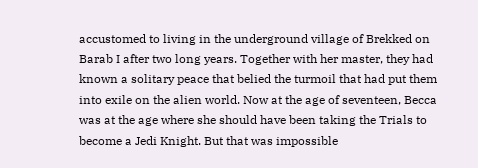accustomed to living in the underground village of Brekked on Barab I after two long years. Together with her master, they had known a solitary peace that belied the turmoil that had put them into exile on the alien world. Now at the age of seventeen, Becca was at the age where she should have been taking the Trials to become a Jedi Knight. But that was impossible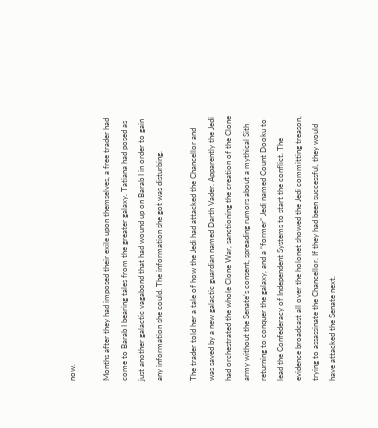now.

Months after they had imposed their exile upon themselves, a free trader had come to Barab I bearing tales from the greater galaxy. Tatiana had posed as just another galactic vagabond that had wound up on Barab I in order to gain any information she could. The information she got was disturbing.

The trader told her a tale of how the Jedi had attacked the Chancellor and was saved by a new galactic guardian named Darth Vader. Apparently the Jedi had orchestrated the whole Clone War, sanctioning the creation of the Clone army without the Senate’s consent, spreading rumors about a mythical Sith returning to conquer the galaxy, and a “former” Jedi named Count Dooku to lead the Confederacy of Independent Systems to start the conflict. The evidence broadcast all over the holonet showed the Jedi committing treason, trying to assassinate the Chancellor. If they had been successful, they would have attacked the Senate next.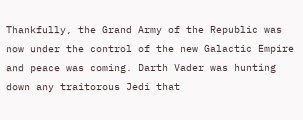Thankfully, the Grand Army of the Republic was now under the control of the new Galactic Empire and peace was coming. Darth Vader was hunting down any traitorous Jedi that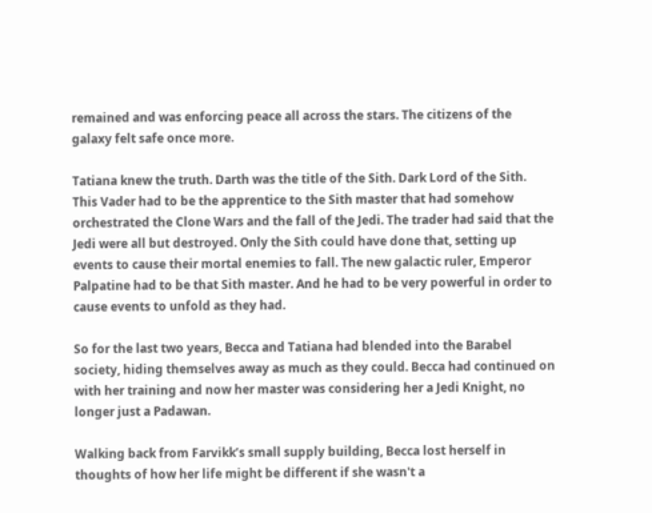remained and was enforcing peace all across the stars. The citizens of the galaxy felt safe once more.

Tatiana knew the truth. Darth was the title of the Sith. Dark Lord of the Sith. This Vader had to be the apprentice to the Sith master that had somehow orchestrated the Clone Wars and the fall of the Jedi. The trader had said that the Jedi were all but destroyed. Only the Sith could have done that, setting up events to cause their mortal enemies to fall. The new galactic ruler, Emperor Palpatine had to be that Sith master. And he had to be very powerful in order to cause events to unfold as they had.

So for the last two years, Becca and Tatiana had blended into the Barabel society, hiding themselves away as much as they could. Becca had continued on with her training and now her master was considering her a Jedi Knight, no longer just a Padawan.

Walking back from Farvikk’s small supply building, Becca lost herself in thoughts of how her life might be different if she wasn't a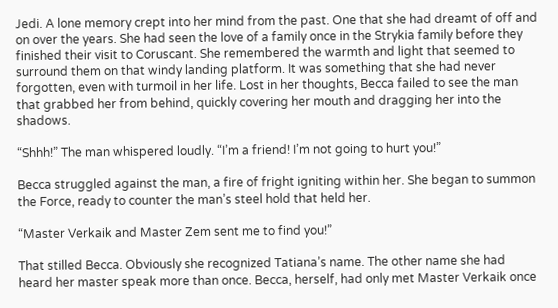Jedi. A lone memory crept into her mind from the past. One that she had dreamt of off and on over the years. She had seen the love of a family once in the Strykia family before they finished their visit to Coruscant. She remembered the warmth and light that seemed to surround them on that windy landing platform. It was something that she had never forgotten, even with turmoil in her life. Lost in her thoughts, Becca failed to see the man that grabbed her from behind, quickly covering her mouth and dragging her into the shadows.

“Shhh!” The man whispered loudly. “I’m a friend! I’m not going to hurt you!”

Becca struggled against the man, a fire of fright igniting within her. She began to summon the Force, ready to counter the man’s steel hold that held her.

“Master Verkaik and Master Zem sent me to find you!”

That stilled Becca. Obviously she recognized Tatiana’s name. The other name she had heard her master speak more than once. Becca, herself, had only met Master Verkaik once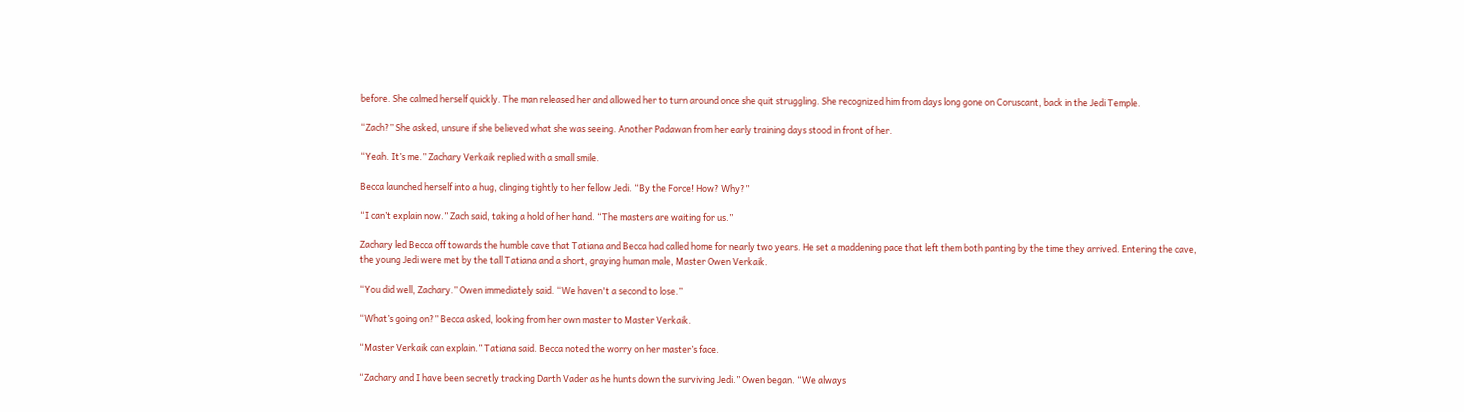before. She calmed herself quickly. The man released her and allowed her to turn around once she quit struggling. She recognized him from days long gone on Coruscant, back in the Jedi Temple.

“Zach?” She asked, unsure if she believed what she was seeing. Another Padawan from her early training days stood in front of her.

“Yeah. It’s me.” Zachary Verkaik replied with a small smile.

Becca launched herself into a hug, clinging tightly to her fellow Jedi. “By the Force! How? Why?”

“I can’t explain now.” Zach said, taking a hold of her hand. “The masters are waiting for us.”

Zachary led Becca off towards the humble cave that Tatiana and Becca had called home for nearly two years. He set a maddening pace that left them both panting by the time they arrived. Entering the cave, the young Jedi were met by the tall Tatiana and a short, graying human male, Master Owen Verkaik.

“You did well, Zachary.” Owen immediately said. “We haven't a second to lose.”

“What’s going on?” Becca asked, looking from her own master to Master Verkaik.

“Master Verkaik can explain.” Tatiana said. Becca noted the worry on her master’s face.

“Zachary and I have been secretly tracking Darth Vader as he hunts down the surviving Jedi.” Owen began. “We always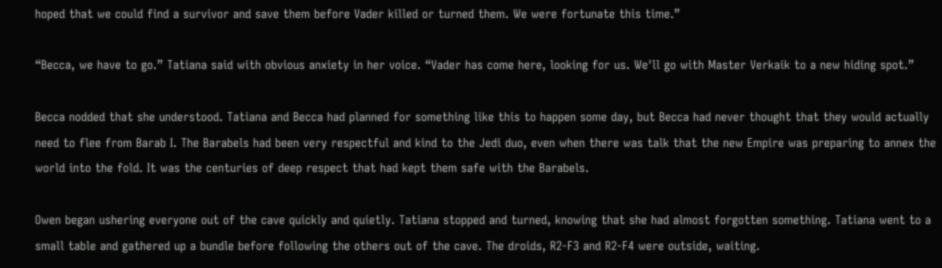hoped that we could find a survivor and save them before Vader killed or turned them. We were fortunate this time.”

“Becca, we have to go.” Tatiana said with obvious anxiety in her voice. “Vader has come here, looking for us. We'll go with Master Verkaik to a new hiding spot.”

Becca nodded that she understood. Tatiana and Becca had planned for something like this to happen some day, but Becca had never thought that they would actually need to flee from Barab I. The Barabels had been very respectful and kind to the Jedi duo, even when there was talk that the new Empire was preparing to annex the world into the fold. It was the centuries of deep respect that had kept them safe with the Barabels.

Owen began ushering everyone out of the cave quickly and quietly. Tatiana stopped and turned, knowing that she had almost forgotten something. Tatiana went to a small table and gathered up a bundle before following the others out of the cave. The droids, R2-F3 and R2-F4 were outside, waiting.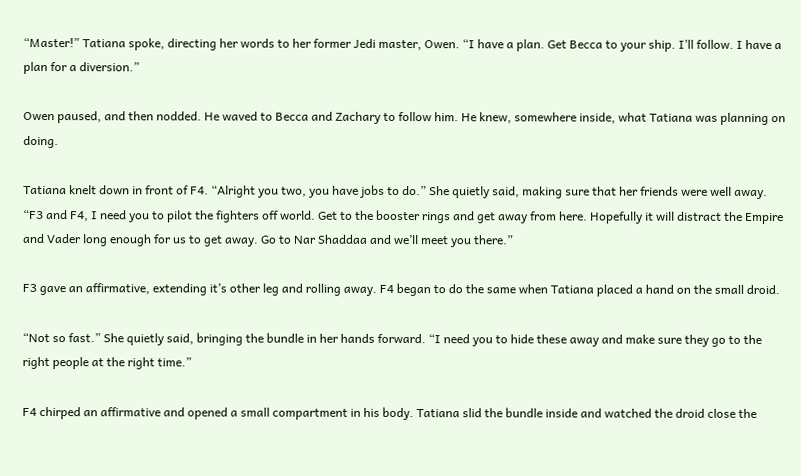“Master!” Tatiana spoke, directing her words to her former Jedi master, Owen. “I have a plan. Get Becca to your ship. I’ll follow. I have a plan for a diversion.”

Owen paused, and then nodded. He waved to Becca and Zachary to follow him. He knew, somewhere inside, what Tatiana was planning on doing.

Tatiana knelt down in front of F4. “Alright you two, you have jobs to do.” She quietly said, making sure that her friends were well away. “F3 and F4, I need you to pilot the fighters off world. Get to the booster rings and get away from here. Hopefully it will distract the Empire and Vader long enough for us to get away. Go to Nar Shaddaa and we’ll meet you there.”

F3 gave an affirmative, extending it’s other leg and rolling away. F4 began to do the same when Tatiana placed a hand on the small droid.

“Not so fast.” She quietly said, bringing the bundle in her hands forward. “I need you to hide these away and make sure they go to the right people at the right time.”

F4 chirped an affirmative and opened a small compartment in his body. Tatiana slid the bundle inside and watched the droid close the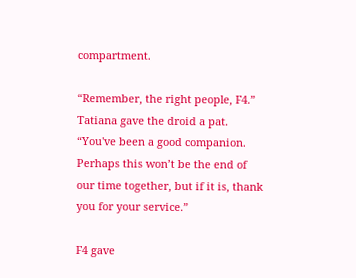compartment.

“Remember, the right people, F4.” Tatiana gave the droid a pat. “You've been a good companion. Perhaps this won’t be the end of our time together, but if it is, thank you for your service.”

F4 gave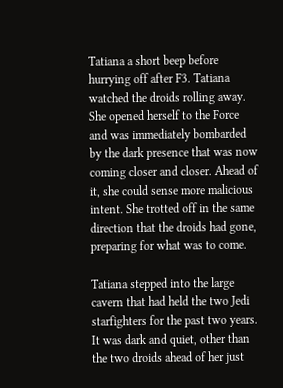Tatiana a short beep before hurrying off after F3. Tatiana watched the droids rolling away. She opened herself to the Force and was immediately bombarded by the dark presence that was now coming closer and closer. Ahead of it, she could sense more malicious intent. She trotted off in the same direction that the droids had gone, preparing for what was to come.

Tatiana stepped into the large cavern that had held the two Jedi starfighters for the past two years. It was dark and quiet, other than the two droids ahead of her just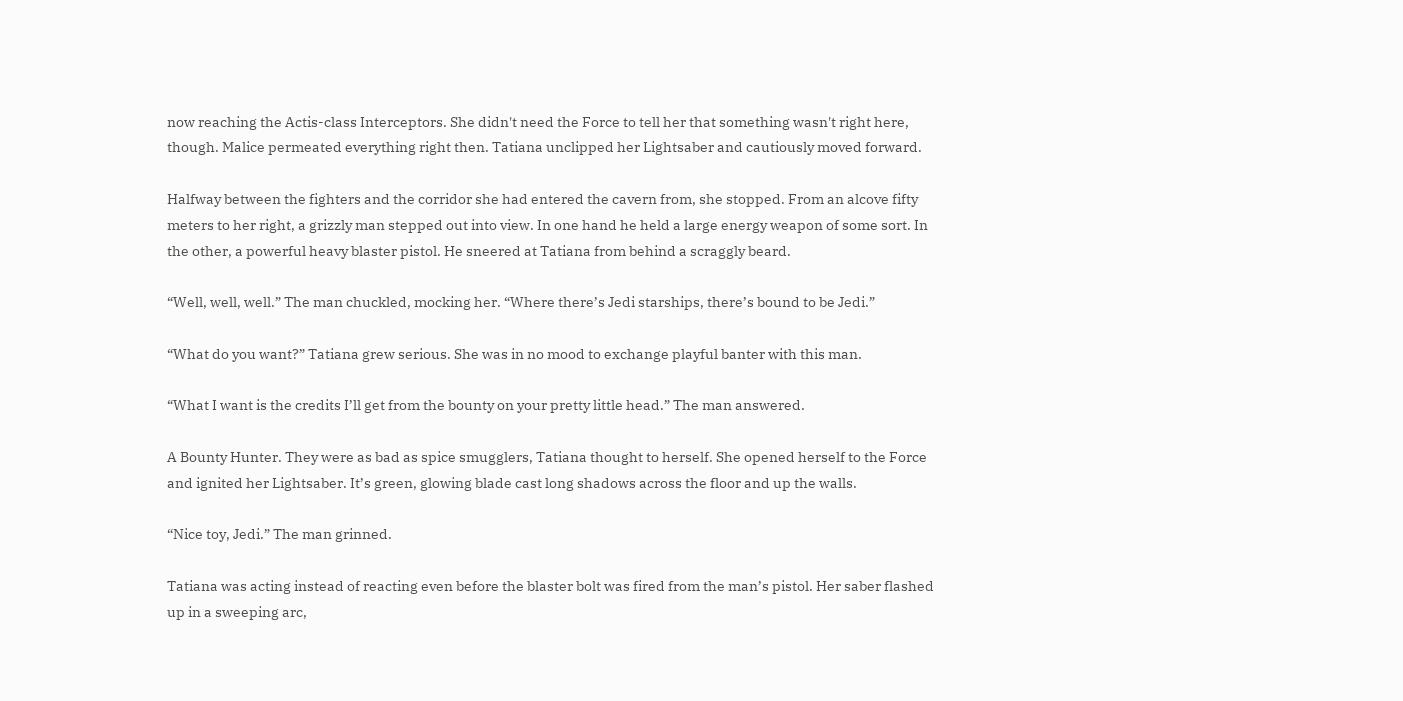now reaching the Actis-class Interceptors. She didn't need the Force to tell her that something wasn't right here, though. Malice permeated everything right then. Tatiana unclipped her Lightsaber and cautiously moved forward.

Halfway between the fighters and the corridor she had entered the cavern from, she stopped. From an alcove fifty meters to her right, a grizzly man stepped out into view. In one hand he held a large energy weapon of some sort. In the other, a powerful heavy blaster pistol. He sneered at Tatiana from behind a scraggly beard.

“Well, well, well.” The man chuckled, mocking her. “Where there’s Jedi starships, there’s bound to be Jedi.”

“What do you want?” Tatiana grew serious. She was in no mood to exchange playful banter with this man.

“What I want is the credits I’ll get from the bounty on your pretty little head.” The man answered.

A Bounty Hunter. They were as bad as spice smugglers, Tatiana thought to herself. She opened herself to the Force and ignited her Lightsaber. It’s green, glowing blade cast long shadows across the floor and up the walls.

“Nice toy, Jedi.” The man grinned.

Tatiana was acting instead of reacting even before the blaster bolt was fired from the man’s pistol. Her saber flashed up in a sweeping arc,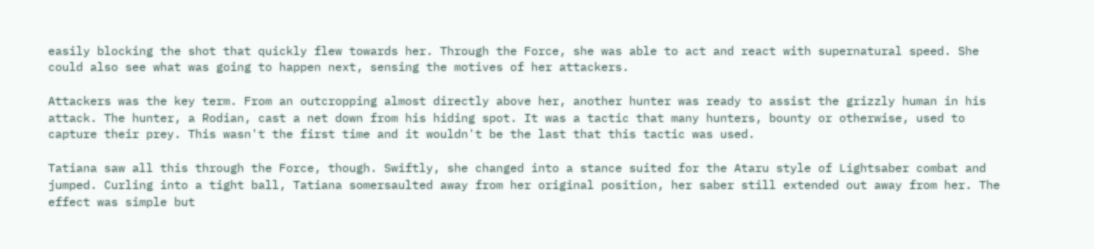easily blocking the shot that quickly flew towards her. Through the Force, she was able to act and react with supernatural speed. She could also see what was going to happen next, sensing the motives of her attackers.

Attackers was the key term. From an outcropping almost directly above her, another hunter was ready to assist the grizzly human in his attack. The hunter, a Rodian, cast a net down from his hiding spot. It was a tactic that many hunters, bounty or otherwise, used to capture their prey. This wasn't the first time and it wouldn't be the last that this tactic was used.

Tatiana saw all this through the Force, though. Swiftly, she changed into a stance suited for the Ataru style of Lightsaber combat and jumped. Curling into a tight ball, Tatiana somersaulted away from her original position, her saber still extended out away from her. The effect was simple but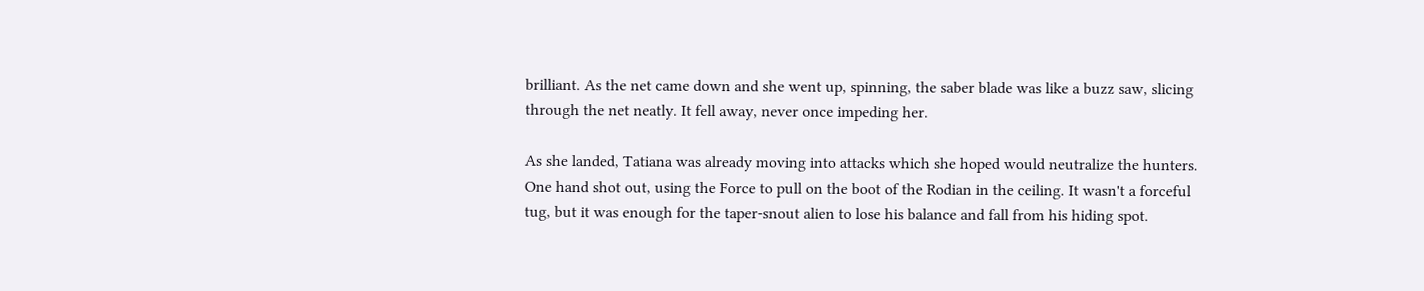brilliant. As the net came down and she went up, spinning, the saber blade was like a buzz saw, slicing through the net neatly. It fell away, never once impeding her.

As she landed, Tatiana was already moving into attacks which she hoped would neutralize the hunters. One hand shot out, using the Force to pull on the boot of the Rodian in the ceiling. It wasn't a forceful tug, but it was enough for the taper-snout alien to lose his balance and fall from his hiding spot.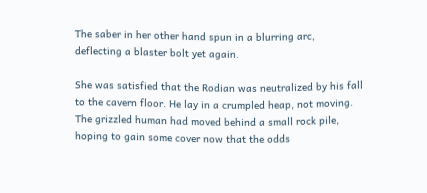The saber in her other hand spun in a blurring arc, deflecting a blaster bolt yet again.

She was satisfied that the Rodian was neutralized by his fall to the cavern floor. He lay in a crumpled heap, not moving. The grizzled human had moved behind a small rock pile, hoping to gain some cover now that the odds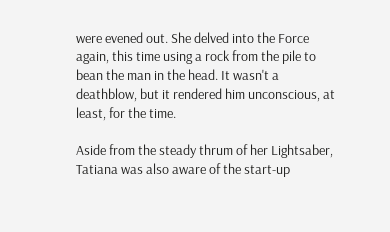were evened out. She delved into the Force again, this time using a rock from the pile to bean the man in the head. It wasn't a deathblow, but it rendered him unconscious, at least, for the time.

Aside from the steady thrum of her Lightsaber, Tatiana was also aware of the start-up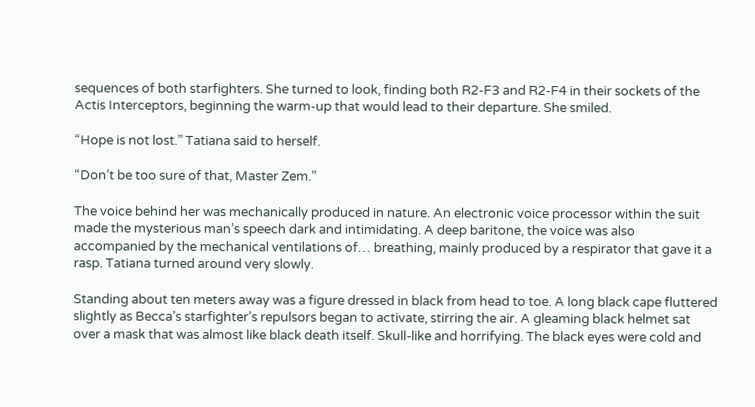sequences of both starfighters. She turned to look, finding both R2-F3 and R2-F4 in their sockets of the Actis Interceptors, beginning the warm-up that would lead to their departure. She smiled.

“Hope is not lost.” Tatiana said to herself.

“Don’t be too sure of that, Master Zem.”

The voice behind her was mechanically produced in nature. An electronic voice processor within the suit made the mysterious man’s speech dark and intimidating. A deep baritone, the voice was also accompanied by the mechanical ventilations of… breathing, mainly produced by a respirator that gave it a rasp. Tatiana turned around very slowly.

Standing about ten meters away was a figure dressed in black from head to toe. A long black cape fluttered slightly as Becca’s starfighter’s repulsors began to activate, stirring the air. A gleaming black helmet sat over a mask that was almost like black death itself. Skull-like and horrifying. The black eyes were cold and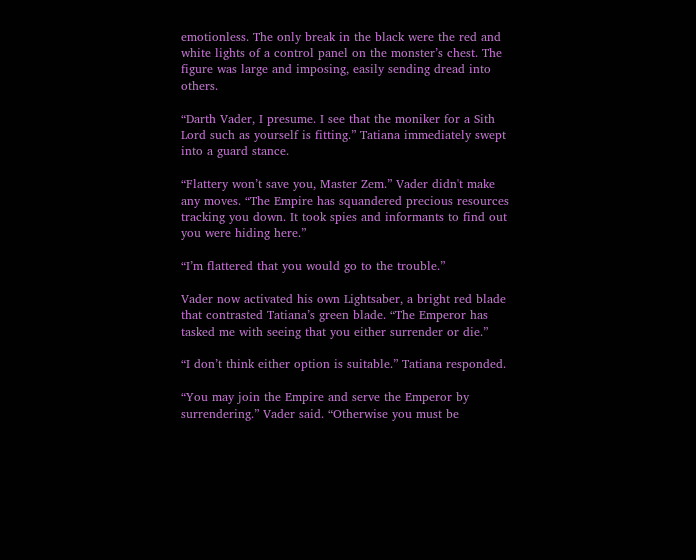emotionless. The only break in the black were the red and white lights of a control panel on the monster’s chest. The figure was large and imposing, easily sending dread into others.

“Darth Vader, I presume. I see that the moniker for a Sith Lord such as yourself is fitting.” Tatiana immediately swept into a guard stance.

“Flattery won’t save you, Master Zem.” Vader didn't make any moves. “The Empire has squandered precious resources tracking you down. It took spies and informants to find out you were hiding here.”

“I’m flattered that you would go to the trouble.”

Vader now activated his own Lightsaber, a bright red blade that contrasted Tatiana’s green blade. “The Emperor has tasked me with seeing that you either surrender or die.”

“I don’t think either option is suitable.” Tatiana responded.

“You may join the Empire and serve the Emperor by surrendering.” Vader said. “Otherwise you must be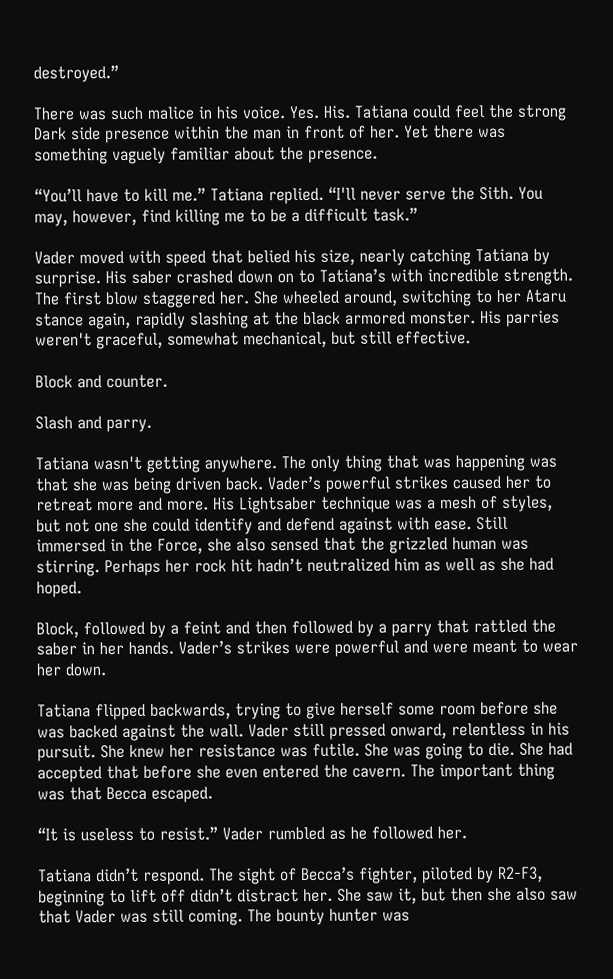destroyed.”

There was such malice in his voice. Yes. His. Tatiana could feel the strong Dark side presence within the man in front of her. Yet there was something vaguely familiar about the presence.

“You’ll have to kill me.” Tatiana replied. “I'll never serve the Sith. You may, however, find killing me to be a difficult task.”

Vader moved with speed that belied his size, nearly catching Tatiana by surprise. His saber crashed down on to Tatiana’s with incredible strength. The first blow staggered her. She wheeled around, switching to her Ataru stance again, rapidly slashing at the black armored monster. His parries weren't graceful, somewhat mechanical, but still effective.

Block and counter.

Slash and parry.

Tatiana wasn't getting anywhere. The only thing that was happening was that she was being driven back. Vader’s powerful strikes caused her to retreat more and more. His Lightsaber technique was a mesh of styles, but not one she could identify and defend against with ease. Still immersed in the Force, she also sensed that the grizzled human was stirring. Perhaps her rock hit hadn’t neutralized him as well as she had hoped.

Block, followed by a feint and then followed by a parry that rattled the saber in her hands. Vader’s strikes were powerful and were meant to wear her down.

Tatiana flipped backwards, trying to give herself some room before she was backed against the wall. Vader still pressed onward, relentless in his pursuit. She knew her resistance was futile. She was going to die. She had accepted that before she even entered the cavern. The important thing was that Becca escaped.

“It is useless to resist.” Vader rumbled as he followed her.

Tatiana didn’t respond. The sight of Becca’s fighter, piloted by R2-F3, beginning to lift off didn’t distract her. She saw it, but then she also saw that Vader was still coming. The bounty hunter was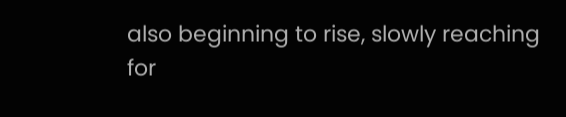also beginning to rise, slowly reaching for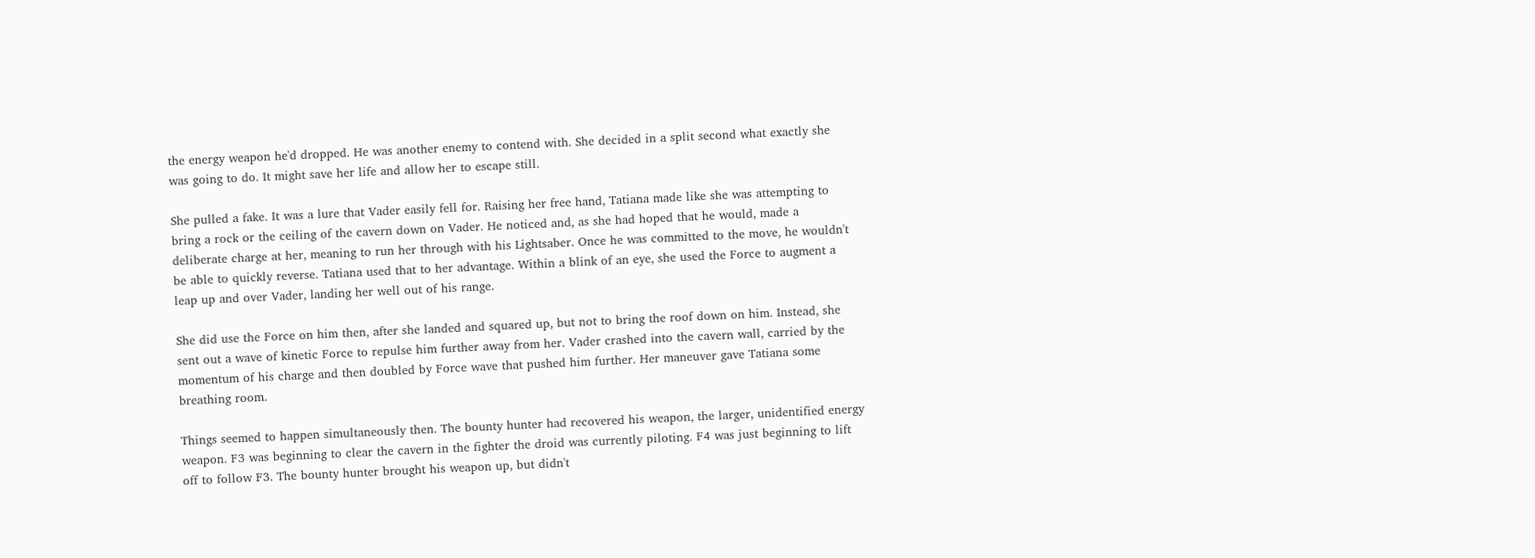the energy weapon he'd dropped. He was another enemy to contend with. She decided in a split second what exactly she was going to do. It might save her life and allow her to escape still.

She pulled a fake. It was a lure that Vader easily fell for. Raising her free hand, Tatiana made like she was attempting to bring a rock or the ceiling of the cavern down on Vader. He noticed and, as she had hoped that he would, made a deliberate charge at her, meaning to run her through with his Lightsaber. Once he was committed to the move, he wouldn't be able to quickly reverse. Tatiana used that to her advantage. Within a blink of an eye, she used the Force to augment a leap up and over Vader, landing her well out of his range.

She did use the Force on him then, after she landed and squared up, but not to bring the roof down on him. Instead, she sent out a wave of kinetic Force to repulse him further away from her. Vader crashed into the cavern wall, carried by the momentum of his charge and then doubled by Force wave that pushed him further. Her maneuver gave Tatiana some breathing room.

Things seemed to happen simultaneously then. The bounty hunter had recovered his weapon, the larger, unidentified energy weapon. F3 was beginning to clear the cavern in the fighter the droid was currently piloting. F4 was just beginning to lift off to follow F3. The bounty hunter brought his weapon up, but didn't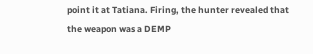point it at Tatiana. Firing, the hunter revealed that the weapon was a DEMP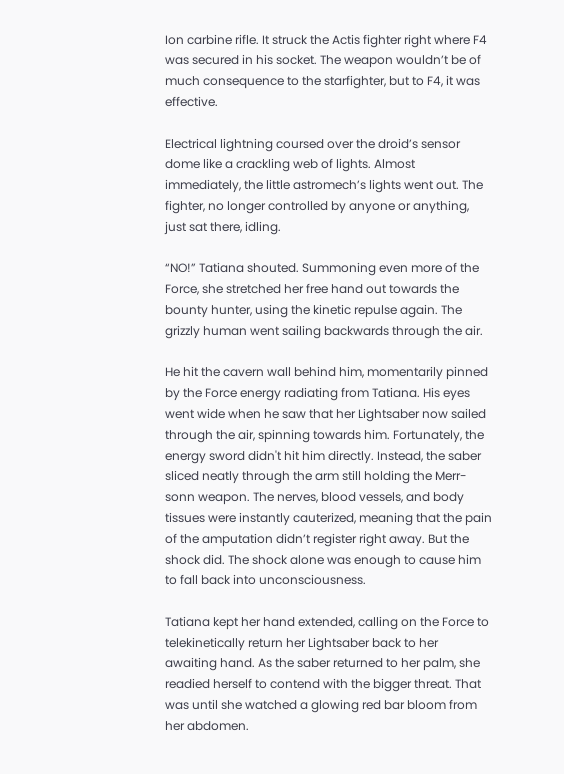Ion carbine rifle. It struck the Actis fighter right where F4 was secured in his socket. The weapon wouldn’t be of much consequence to the starfighter, but to F4, it was effective.

Electrical lightning coursed over the droid’s sensor dome like a crackling web of lights. Almost immediately, the little astromech’s lights went out. The fighter, no longer controlled by anyone or anything, just sat there, idling.

“NO!” Tatiana shouted. Summoning even more of the Force, she stretched her free hand out towards the bounty hunter, using the kinetic repulse again. The grizzly human went sailing backwards through the air.

He hit the cavern wall behind him, momentarily pinned by the Force energy radiating from Tatiana. His eyes went wide when he saw that her Lightsaber now sailed through the air, spinning towards him. Fortunately, the energy sword didn't hit him directly. Instead, the saber sliced neatly through the arm still holding the Merr-sonn weapon. The nerves, blood vessels, and body tissues were instantly cauterized, meaning that the pain of the amputation didn’t register right away. But the shock did. The shock alone was enough to cause him to fall back into unconsciousness.

Tatiana kept her hand extended, calling on the Force to telekinetically return her Lightsaber back to her awaiting hand. As the saber returned to her palm, she readied herself to contend with the bigger threat. That was until she watched a glowing red bar bloom from her abdomen.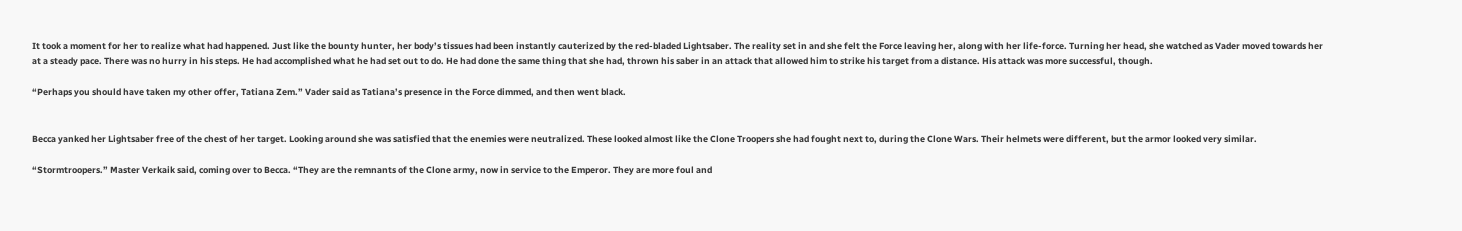It took a moment for her to realize what had happened. Just like the bounty hunter, her body’s tissues had been instantly cauterized by the red-bladed Lightsaber. The reality set in and she felt the Force leaving her, along with her life-force. Turning her head, she watched as Vader moved towards her at a steady pace. There was no hurry in his steps. He had accomplished what he had set out to do. He had done the same thing that she had, thrown his saber in an attack that allowed him to strike his target from a distance. His attack was more successful, though.

“Perhaps you should have taken my other offer, Tatiana Zem.” Vader said as Tatiana’s presence in the Force dimmed, and then went black.


Becca yanked her Lightsaber free of the chest of her target. Looking around she was satisfied that the enemies were neutralized. These looked almost like the Clone Troopers she had fought next to, during the Clone Wars. Their helmets were different, but the armor looked very similar.

“Stormtroopers.” Master Verkaik said, coming over to Becca. “They are the remnants of the Clone army, now in service to the Emperor. They are more foul and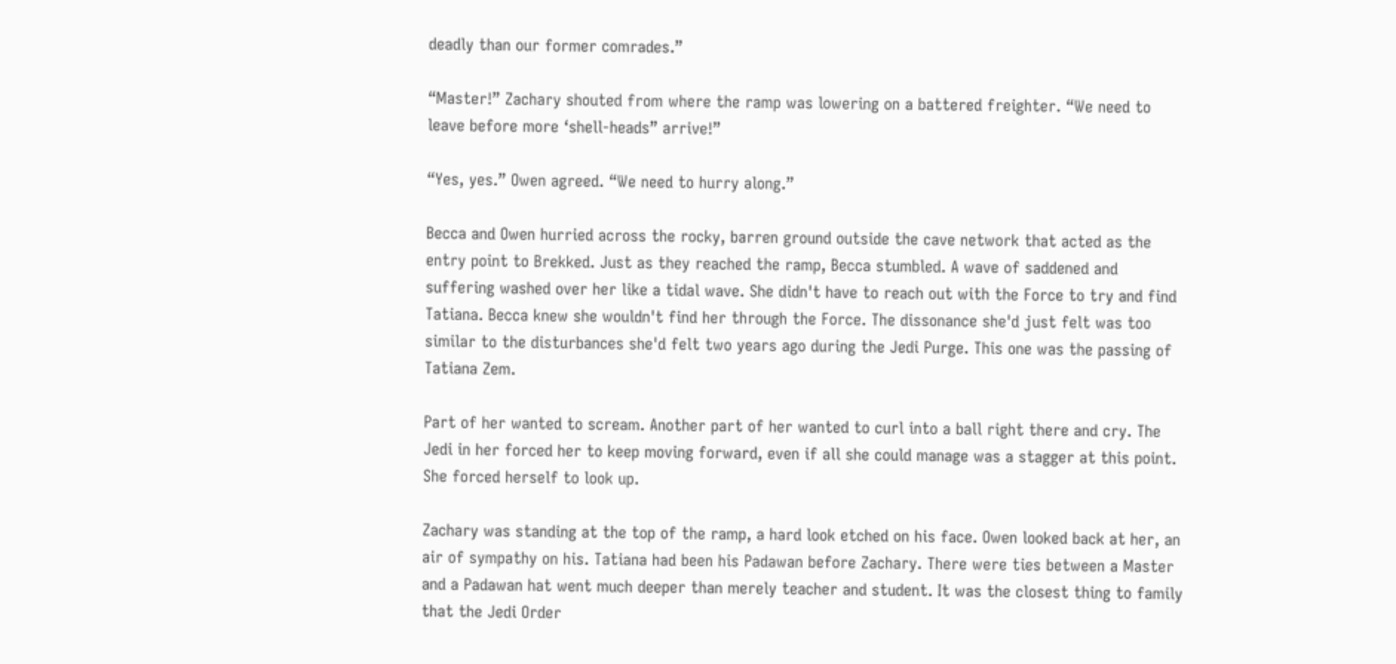deadly than our former comrades.”

“Master!” Zachary shouted from where the ramp was lowering on a battered freighter. “We need to leave before more ‘shell-heads” arrive!”

“Yes, yes.” Owen agreed. “We need to hurry along.”

Becca and Owen hurried across the rocky, barren ground outside the cave network that acted as the entry point to Brekked. Just as they reached the ramp, Becca stumbled. A wave of saddened and suffering washed over her like a tidal wave. She didn't have to reach out with the Force to try and find Tatiana. Becca knew she wouldn't find her through the Force. The dissonance she'd just felt was too similar to the disturbances she'd felt two years ago during the Jedi Purge. This one was the passing of Tatiana Zem.

Part of her wanted to scream. Another part of her wanted to curl into a ball right there and cry. The Jedi in her forced her to keep moving forward, even if all she could manage was a stagger at this point. She forced herself to look up.

Zachary was standing at the top of the ramp, a hard look etched on his face. Owen looked back at her, an air of sympathy on his. Tatiana had been his Padawan before Zachary. There were ties between a Master and a Padawan hat went much deeper than merely teacher and student. It was the closest thing to family that the Jedi Order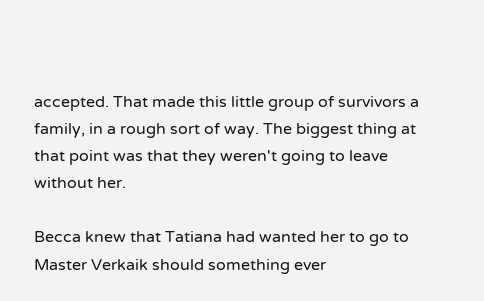accepted. That made this little group of survivors a family, in a rough sort of way. The biggest thing at that point was that they weren't going to leave without her.

Becca knew that Tatiana had wanted her to go to Master Verkaik should something ever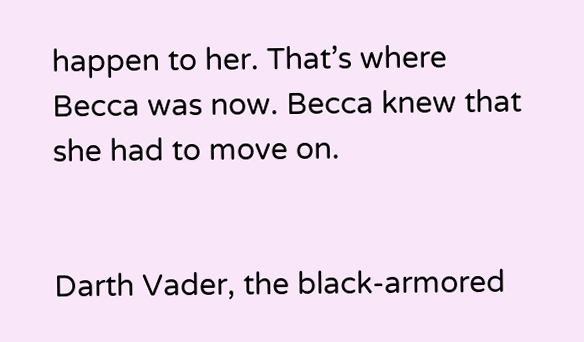happen to her. That’s where Becca was now. Becca knew that she had to move on.


Darth Vader, the black-armored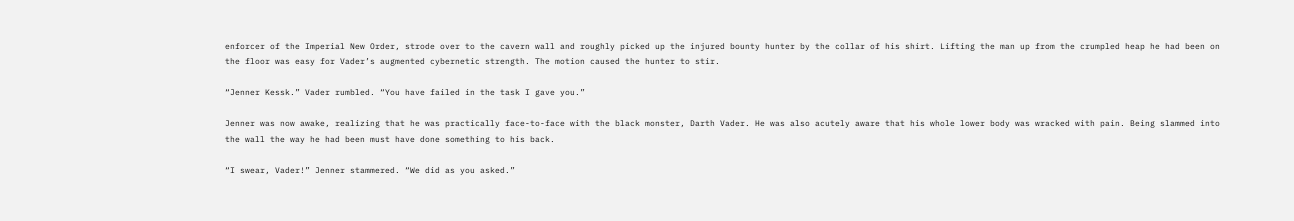enforcer of the Imperial New Order, strode over to the cavern wall and roughly picked up the injured bounty hunter by the collar of his shirt. Lifting the man up from the crumpled heap he had been on the floor was easy for Vader’s augmented cybernetic strength. The motion caused the hunter to stir.

“Jenner Kessk.” Vader rumbled. “You have failed in the task I gave you.”

Jenner was now awake, realizing that he was practically face-to-face with the black monster, Darth Vader. He was also acutely aware that his whole lower body was wracked with pain. Being slammed into the wall the way he had been must have done something to his back.

“I swear, Vader!” Jenner stammered. “We did as you asked.”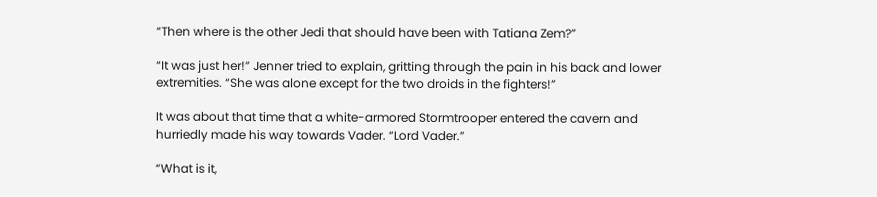“Then where is the other Jedi that should have been with Tatiana Zem?”

“It was just her!” Jenner tried to explain, gritting through the pain in his back and lower extremities. “She was alone except for the two droids in the fighters!”

It was about that time that a white-armored Stormtrooper entered the cavern and hurriedly made his way towards Vader. “Lord Vader.”

“What is it,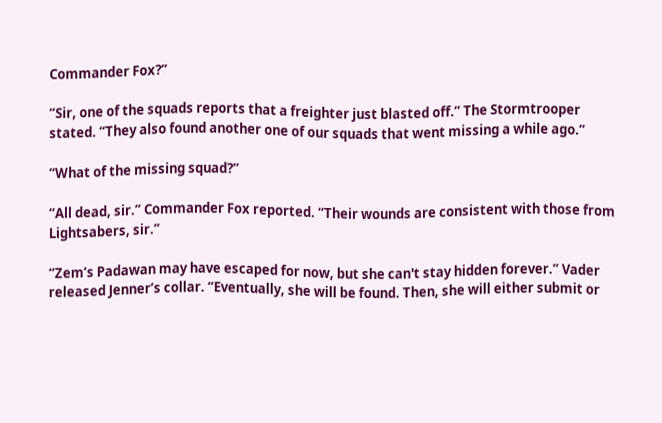Commander Fox?”

“Sir, one of the squads reports that a freighter just blasted off.” The Stormtrooper stated. “They also found another one of our squads that went missing a while ago.”

“What of the missing squad?”

“All dead, sir.” Commander Fox reported. “Their wounds are consistent with those from Lightsabers, sir.”

“Zem’s Padawan may have escaped for now, but she can't stay hidden forever.” Vader released Jenner’s collar. “Eventually, she will be found. Then, she will either submit or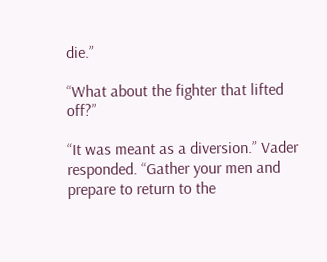die.”

“What about the fighter that lifted off?”

“It was meant as a diversion.” Vader responded. “Gather your men and prepare to return to the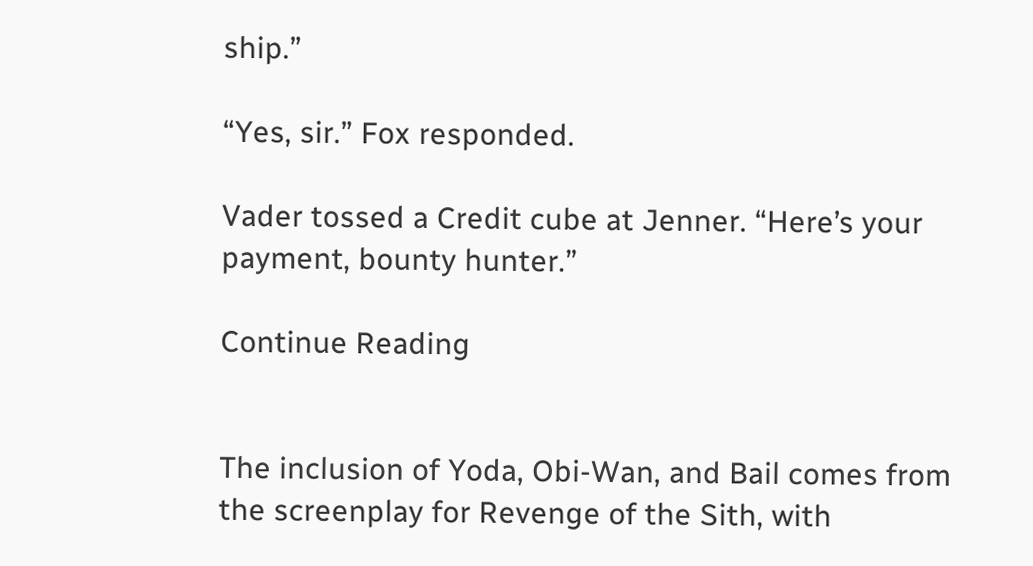ship.”

“Yes, sir.” Fox responded.

Vader tossed a Credit cube at Jenner. “Here’s your payment, bounty hunter.”

Continue Reading


The inclusion of Yoda, Obi-Wan, and Bail comes from the screenplay for Revenge of the Sith, with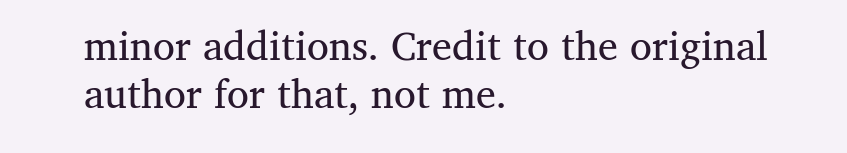minor additions. Credit to the original author for that, not me.